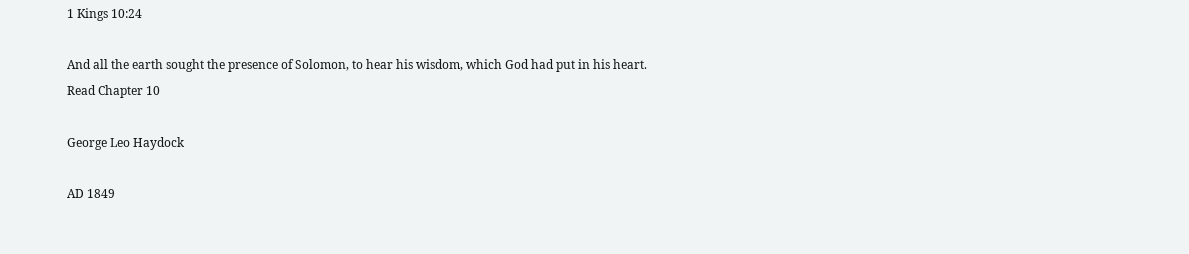1 Kings 10:24

And all the earth sought the presence of Solomon, to hear his wisdom, which God had put in his heart.
Read Chapter 10

George Leo Haydock

AD 1849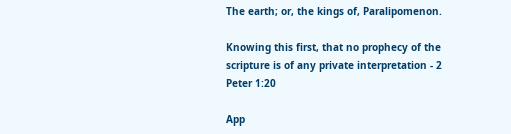The earth; or, the kings of, Paralipomenon.

Knowing this first, that no prophecy of the scripture is of any private interpretation - 2 Peter 1:20

App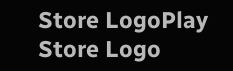Store LogoPlay Store Logo